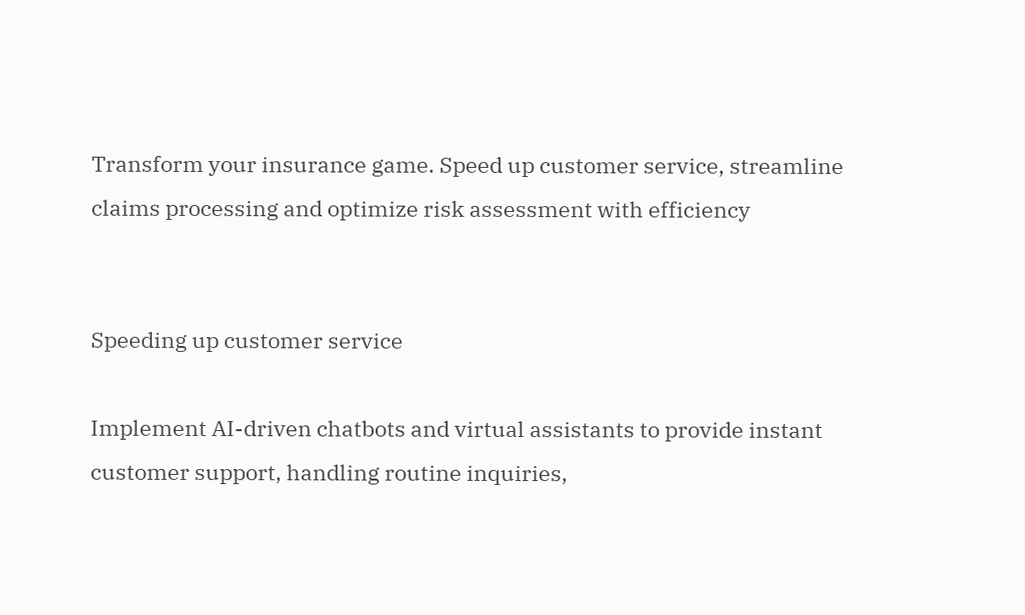Transform your insurance game. Speed up customer service, streamline claims processing and optimize risk assessment with efficiency


Speeding up customer service

Implement AI-driven chatbots and virtual assistants to provide instant customer support, handling routine inquiries,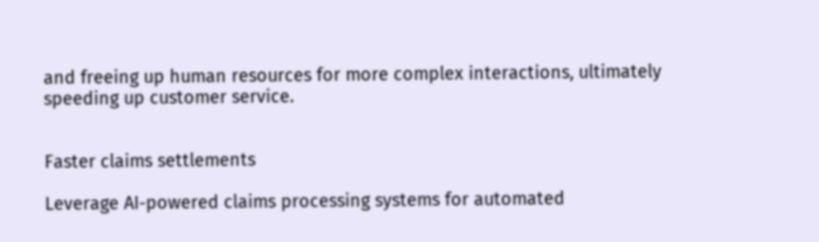and freeing up human resources for more complex interactions, ultimately speeding up customer service.


Faster claims settlements

Leverage AI-powered claims processing systems for automated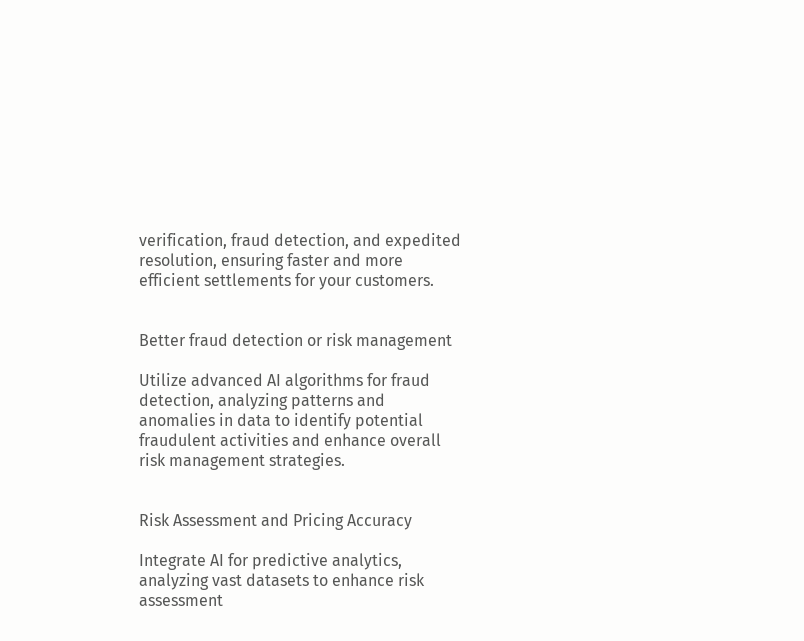verification, fraud detection, and expedited resolution, ensuring faster and more efficient settlements for your customers.


Better fraud detection or risk management

Utilize advanced AI algorithms for fraud detection, analyzing patterns and anomalies in data to identify potential fraudulent activities and enhance overall risk management strategies.


Risk Assessment and Pricing Accuracy

Integrate AI for predictive analytics, analyzing vast datasets to enhance risk assessment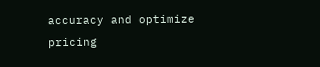accuracy and optimize pricing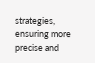strategies, ensuring more precise and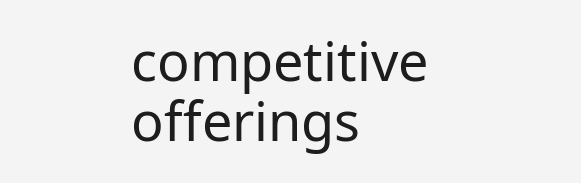competitive offerings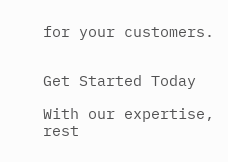for your customers.


Get Started Today

With our expertise, rest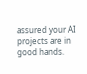assured your AI projects are in good hands.